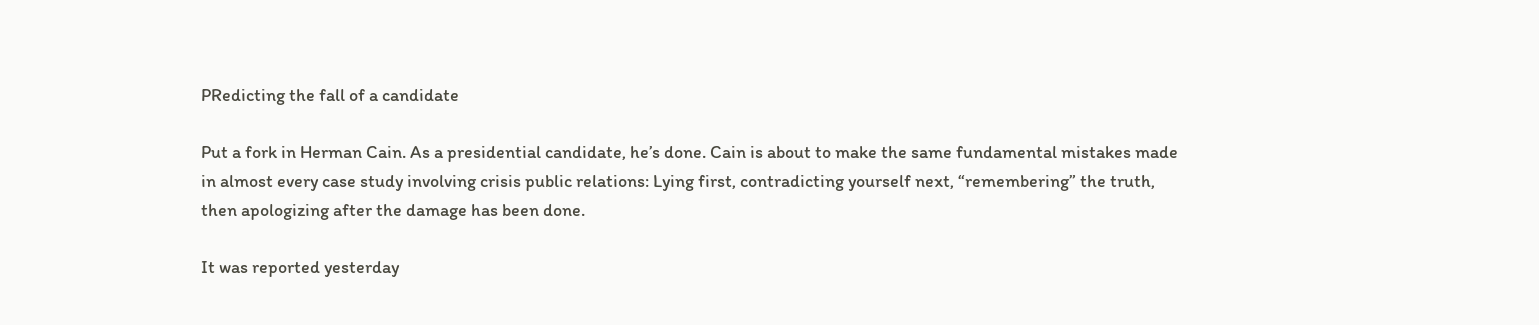PRedicting the fall of a candidate

Put a fork in Herman Cain. As a presidential candidate, he’s done. Cain is about to make the same fundamental mistakes made in almost every case study involving crisis public relations: Lying first, contradicting yourself next, “remembering” the truth, then apologizing after the damage has been done.

It was reported yesterday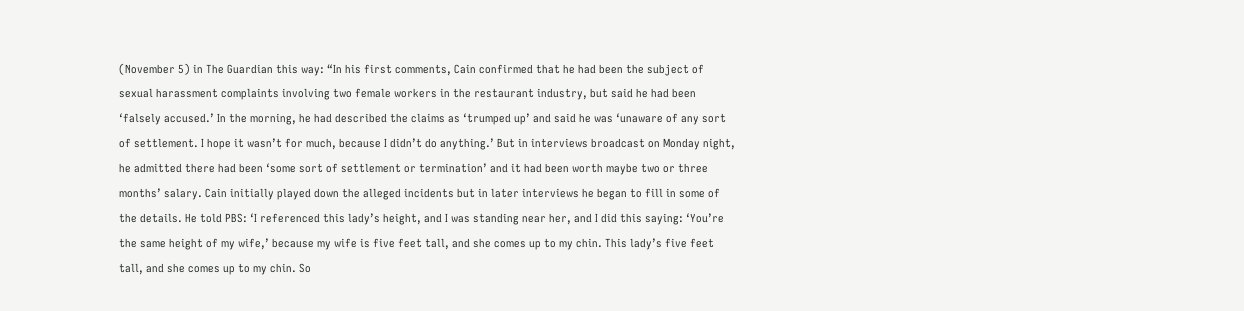(November 5) in The Guardian this way: “In his first comments, Cain confirmed that he had been the subject of sexual harassment complaints involving two female workers in the restaurant industry‚ but said he had been ‘falsely accused.’ In the morning, he had described the claims as ‘trumped up’ and said he was ‘unaware of any sort of settlement. I hope it wasn’t for much, because I didn’t do anything.’ But in interviews broadcast on Monday night, he admitted there had been ‘some sort of settlement or termination’ and it had been worth maybe two or three months’ salary. Cain initially played down the alleged incidents but in later interviews he began to fill in some of the details. He told PBS: ‘I referenced this lady’s height, and I was standing near her, and I did this saying: ‘You’re the same height of my wife,’ because my wife is five feet tall, and she comes up to my chin. This lady’s five feet tall, and she comes up to my chin. So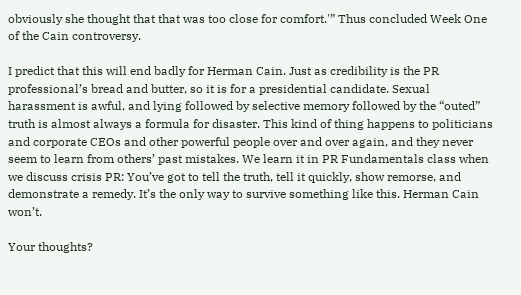obviously she thought that that was too close for comfort.'” Thus concluded Week One of the Cain controversy.

I predict that this will end badly for Herman Cain. Just as credibility is the PR professional’s bread and butter, so it is for a presidential candidate. Sexual harassment is awful, and lying followed by selective memory followed by the “outed” truth is almost always a formula for disaster. This kind of thing happens to politicians and corporate CEOs and other powerful people over and over again, and they never seem to learn from others’ past mistakes. We learn it in PR Fundamentals class when we discuss crisis PR: You’ve got to tell the truth, tell it quickly, show remorse, and demonstrate a remedy. It’s the only way to survive something like this. Herman Cain won’t.

Your thoughts?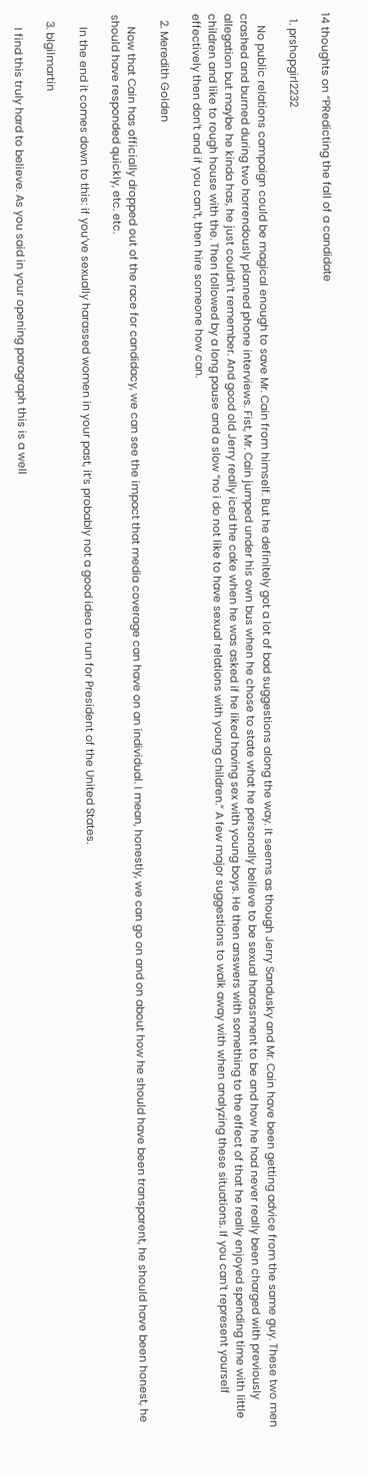14 thoughts on “PRedicting the fall of a candidate

  1. prshopgirl2232

    No public relations campaign could be magical enough to save Mr. Cain from himself. But he definitely got a lot of bad suggestions along the way. It seems as though Jerry Sandusky and Mr. Cain have been getting advice from the same guy. These two men crashed and burned during two horrendously planned phone interviews. Fist, Mr. Cain jumped under his own bus when he chose to state what he personally believe to be sexual harassment to be and how he had never really been charged with previously allegation but maybe he kinda has, he just couldn’t remember. And good old Jerry really iced the cake when he was asked if he liked having sex with young boys. He then answers with something to the effect of that he really enjoyed spending time with little children and like to rough house with the. Then followed by a long pause and a slow “no i do not like to have sexual relations with young children.” A few major suggestions to walk away with when analyzing these situations. If you can’t represent yourself effectively then don’t and if you can’t, then hire someone how can.

  2. Meredith Golden

    Now that Cain has officially dropped out of the race for candidacy, we can see the impact that media coverage can have on an individual. I mean, honestly, we can go on and on about how he should have been transparent, he should have been honest, he should have responded quickly, etc. etc.

    In the end it comes down to this: if you’ve sexually harassed women in your past, it’s probably not a good idea to run for President of the United States.

  3. blgilmartin

    I find this truly hard to believe. As you said in your opening paragraph this is a well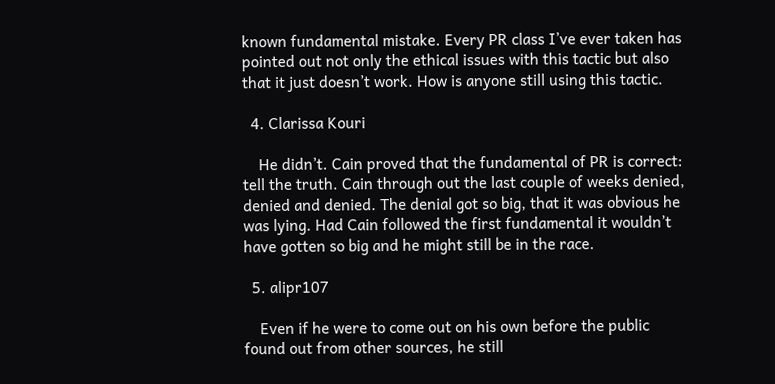known fundamental mistake. Every PR class I’ve ever taken has pointed out not only the ethical issues with this tactic but also that it just doesn’t work. How is anyone still using this tactic.

  4. Clarissa Kouri

    He didn’t. Cain proved that the fundamental of PR is correct: tell the truth. Cain through out the last couple of weeks denied, denied and denied. The denial got so big, that it was obvious he was lying. Had Cain followed the first fundamental it wouldn’t have gotten so big and he might still be in the race.

  5. alipr107

    Even if he were to come out on his own before the public found out from other sources, he still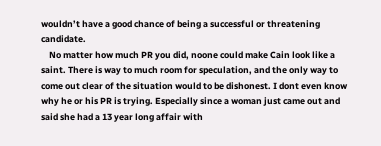wouldn’t have a good chance of being a successful or threatening candidate.
    No matter how much PR you did, noone could make Cain look like a saint. There is way to much room for speculation, and the only way to come out clear of the situation would to be dishonest. I dont even know why he or his PR is trying. Especially since a woman just came out and said she had a 13 year long affair with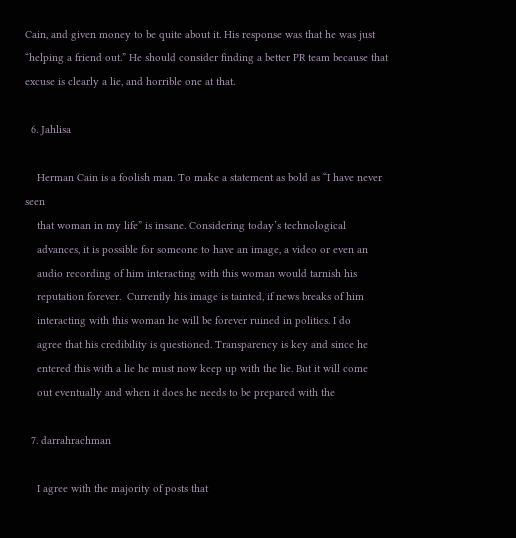Cain, and given money to be quite about it. His response was that he was just “helping a friend out.” He should consider finding a better PR team because that excuse is clearly a lie, and horrible one at that.

  6. Jahlisa

    Herman Cain is a foolish man. To make a statement as bold as “I have never seen
    that woman in my life” is insane. Considering today’s technological
    advances, it is possible for someone to have an image, a video or even an
    audio recording of him interacting with this woman would tarnish his
    reputation forever.  Currently his image is tainted, if news breaks of him
    interacting with this woman he will be forever ruined in politics. I do
    agree that his credibility is questioned. Transparency is key and since he
    entered this with a lie he must now keep up with the lie. But it will come
    out eventually and when it does he needs to be prepared with the

  7. darrahrachman

    I agree with the majority of posts that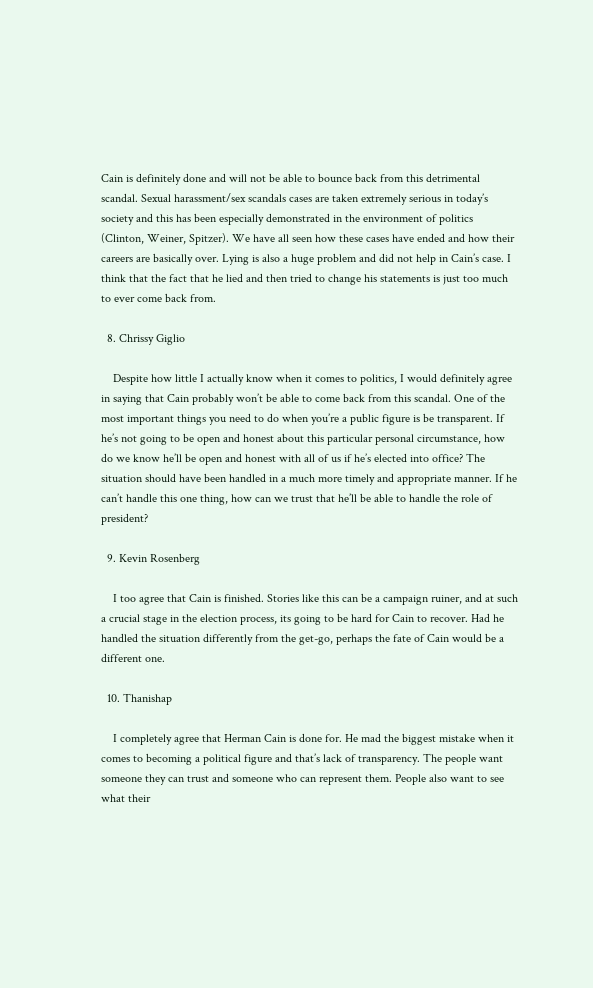Cain is definitely done and will not be able to bounce back from this detrimental scandal. Sexual harassment/sex scandals cases are taken extremely serious in today’s society and this has been especially demonstrated in the environment of politics (Clinton, Weiner, Spitzer). We have all seen how these cases have ended and how their careers are basically over. Lying is also a huge problem and did not help in Cain’s case. I think that the fact that he lied and then tried to change his statements is just too much to ever come back from.

  8. Chrissy Giglio

    Despite how little I actually know when it comes to politics, I would definitely agree in saying that Cain probably won’t be able to come back from this scandal. One of the most important things you need to do when you’re a public figure is be transparent. If he’s not going to be open and honest about this particular personal circumstance, how do we know he’ll be open and honest with all of us if he’s elected into office? The situation should have been handled in a much more timely and appropriate manner. If he can’t handle this one thing, how can we trust that he’ll be able to handle the role of president?

  9. Kevin Rosenberg

    I too agree that Cain is finished. Stories like this can be a campaign ruiner, and at such a crucial stage in the election process, its going to be hard for Cain to recover. Had he handled the situation differently from the get-go, perhaps the fate of Cain would be a different one.

  10. Thanishap

    I completely agree that Herman Cain is done for. He mad the biggest mistake when it comes to becoming a political figure and that’s lack of transparency. The people want someone they can trust and someone who can represent them. People also want to see what their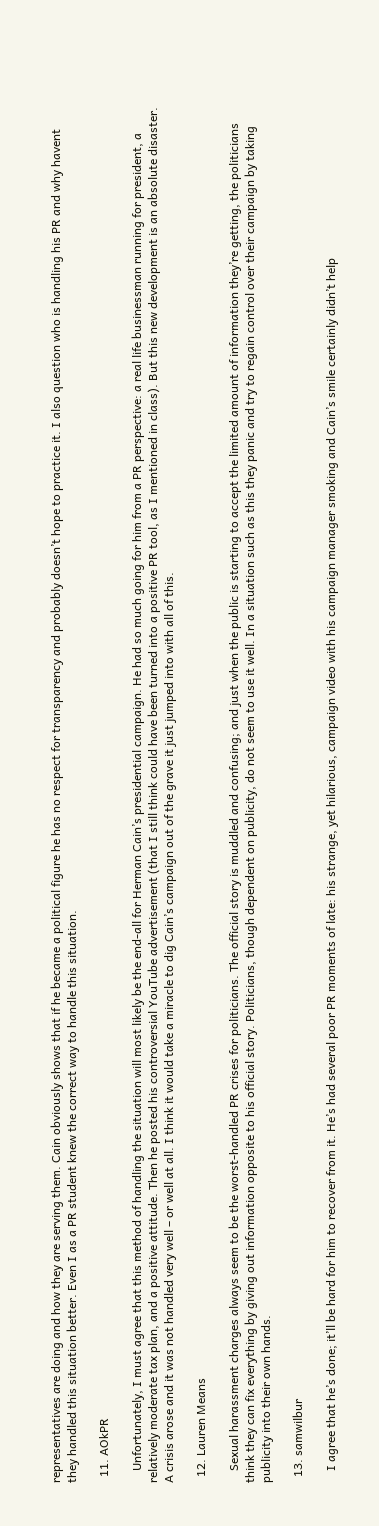representatives are doing and how they are serving them. Cain obviously shows that if he became a political figure he has no respect for transparency and probably doesn’t hope to practice it. I also question who is handling his PR and why havent they handled this situation better. Even I as a PR student knew the correct way to handle this situation.

  11. AOkPR

    Unfortunately, I must agree that this method of handling the situation will most likely be the end-all for Herman Cain’s presidential campaign. He had so much going for him from a PR perspective: a real life businessman running for president, a relatively moderate tax plan, and a positive attitude. Then he posted his controversial YouTube advertisement (that I still think could have been turned into a positive PR tool, as I mentioned in class). But this new development is an absolute disaster. A crisis arose and it was not handled very well – or well at all. I think it would take a miracle to dig Cain’s campaign out of the grave it just jumped into with all of this.

  12. Lauren Means

    Sexual harassment charges always seem to be the worst-handled PR crises for politicians. The official story is muddled and confusing; and just when the public is starting to accept the limited amount of information they’re getting, the politicians think they can fix everything by giving out information opposite to his official story. Politicians, though dependent on publicity, do not seem to use it well. In a situation such as this they panic and try to regain control over their campaign by taking publicity into their own hands.

  13. samwilbur

    I agree that he’s done; it’ll be hard for him to recover from it. He’s had several poor PR moments of late: his strange, yet hilarious, campaign video with his campaign manager smoking and Cain’s smile certainly didn’t help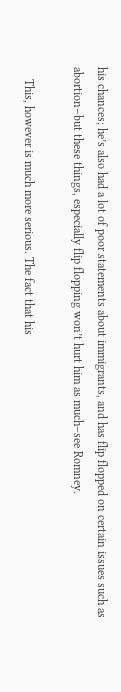his chances; he’s also had a lot of poor statements about immigrants, and has flip flopped on certain issues such as abortion–but these things, especially flip flopping won’t hurt him as much–see Romney.

    This, however is much more serious. The fact that his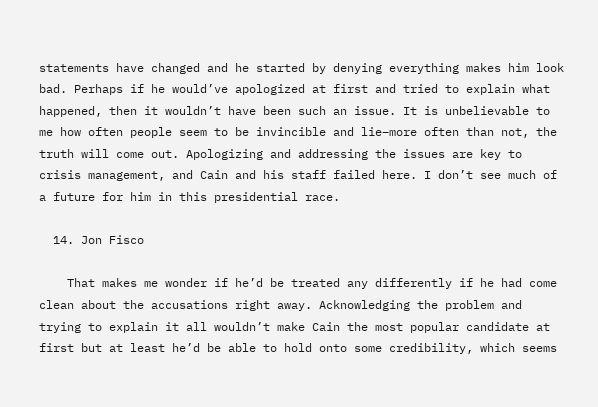statements have changed and he started by denying everything makes him look bad. Perhaps if he would’ve apologized at first and tried to explain what happened, then it wouldn’t have been such an issue. It is unbelievable to me how often people seem to be invincible and lie–more often than not, the truth will come out. Apologizing and addressing the issues are key to crisis management, and Cain and his staff failed here. I don’t see much of a future for him in this presidential race.

  14. Jon Fisco

    That makes me wonder if he’d be treated any differently if he had come clean about the accusations right away. Acknowledging the problem and trying to explain it all wouldn’t make Cain the most popular candidate at first but at least he’d be able to hold onto some credibility, which seems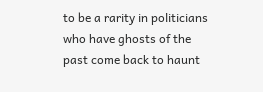to be a rarity in politicians who have ghosts of the past come back to haunt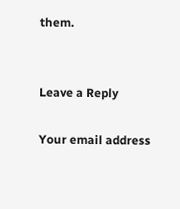them.


Leave a Reply

Your email address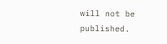will not be published.